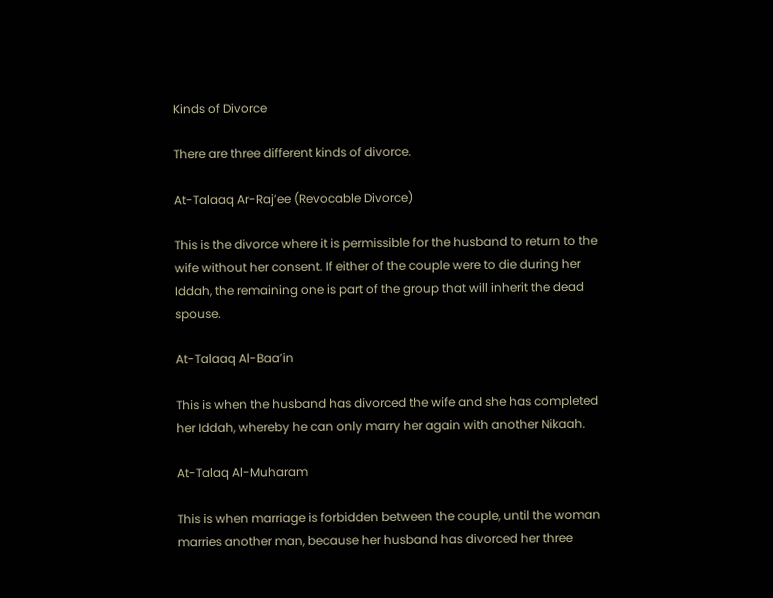Kinds of Divorce

There are three different kinds of divorce.

At-Talaaq Ar-Raj’ee (Revocable Divorce)

This is the divorce where it is permissible for the husband to return to the wife without her consent. If either of the couple were to die during her Iddah, the remaining one is part of the group that will inherit the dead spouse.

At-Talaaq Al-Baa’in

This is when the husband has divorced the wife and she has completed her Iddah, whereby he can only marry her again with another Nikaah.

At-Talaq Al-Muharam

This is when marriage is forbidden between the couple, until the woman marries another man, because her husband has divorced her three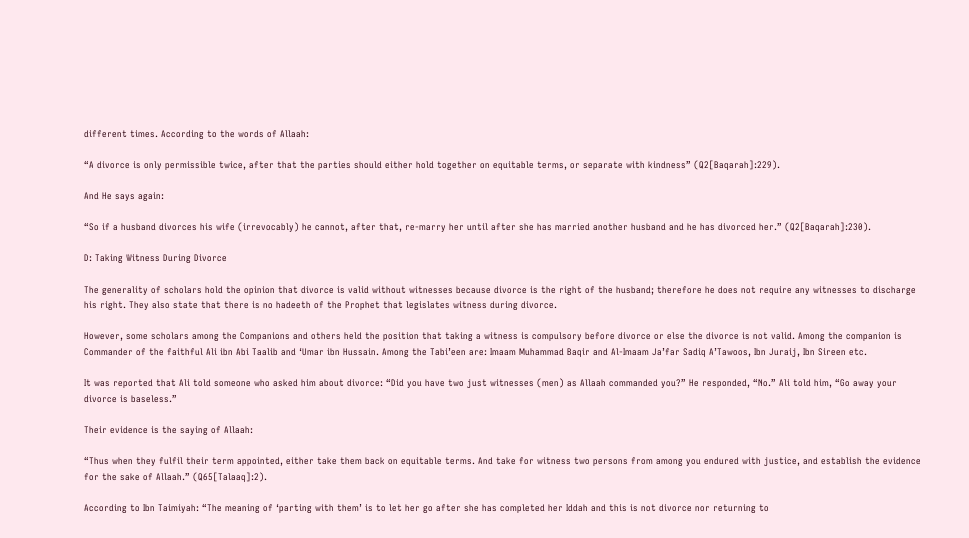different times. According to the words of Allaah:

“A divorce is only permissible twice, after that the parties should either hold together on equitable terms, or separate with kindness” (Q2[Baqarah]:229).

And He says again:

“So if a husband divorces his wife (irrevocably) he cannot, after that, re-marry her until after she has married another husband and he has divorced her.” (Q2[Baqarah]:230).

D: Taking Witness During Divorce

The generality of scholars hold the opinion that divorce is valid without witnesses because divorce is the right of the husband; therefore he does not require any witnesses to discharge his right. They also state that there is no hadeeth of the Prophet that legislates witness during divorce.

However, some scholars among the Companions and others held the position that taking a witness is compulsory before divorce or else the divorce is not valid. Among the companion is Commander of the faithful Ali ibn Abi Taalib and ‘Umar ibn Hussain. Among the Tabi’een are: Imaam Muhammad Baqir and Al-Imaam Ja’far Sadiq A’Tawoos, Ibn Juraij, Ibn Sireen etc.

It was reported that Ali told someone who asked him about divorce: “Did you have two just witnesses (men) as Allaah commanded you?” He responded, “No.” Ali told him, “Go away your divorce is baseless.”

Their evidence is the saying of Allaah:

“Thus when they fulfil their term appointed, either take them back on equitable terms. And take for witness two persons from among you endured with justice, and establish the evidence for the sake of Allaah.” (Q65[Talaaq]:2).

According to Ibn Taimiyah: “The meaning of ‘parting with them’ is to let her go after she has completed her Iddah and this is not divorce nor returning to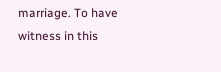marriage. To have witness in this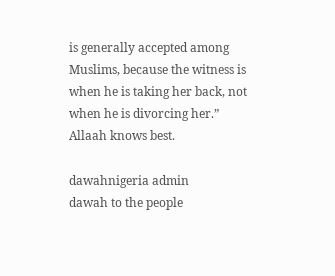is generally accepted among Muslims, because the witness is when he is taking her back, not when he is divorcing her.” Allaah knows best.

dawahnigeria admin
dawah to the people